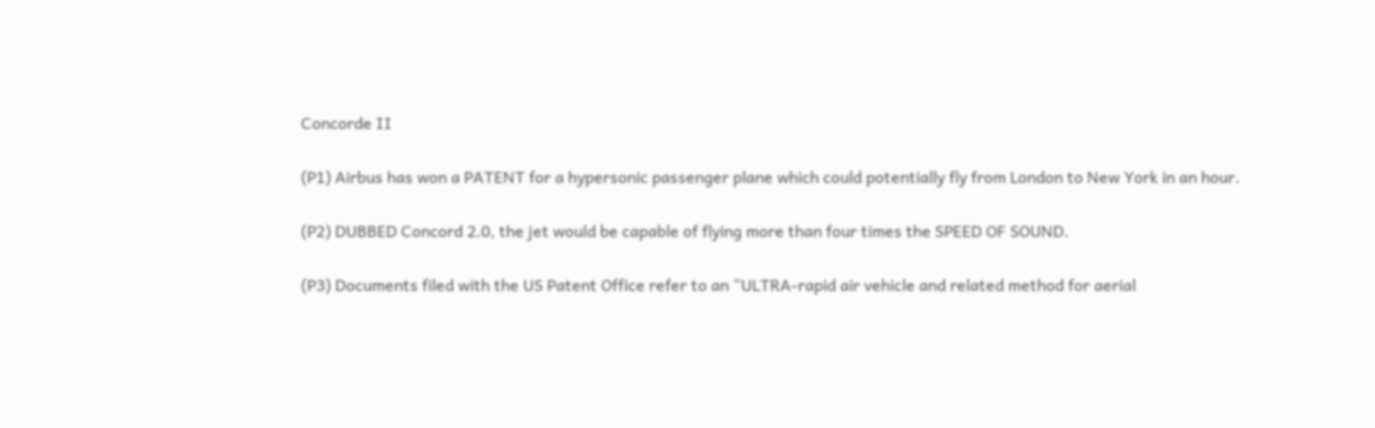Concorde II

(P1) Airbus has won a PATENT for a hypersonic passenger plane which could potentially fly from London to New York in an hour.

(P2) DUBBED Concord 2.0, the jet would be capable of flying more than four times the SPEED OF SOUND.

(P3) Documents filed with the US Patent Office refer to an “ULTRA-rapid air vehicle and related method for aerial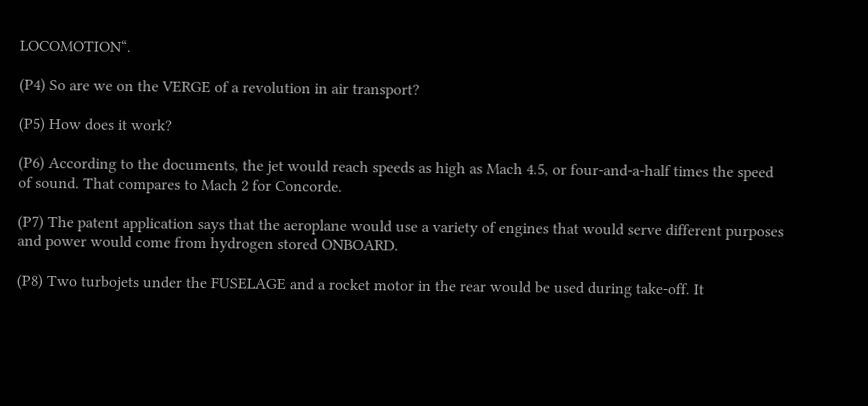LOCOMOTION“.

(P4) So are we on the VERGE of a revolution in air transport?

(P5) How does it work?

(P6) According to the documents, the jet would reach speeds as high as Mach 4.5, or four-and-a-half times the speed of sound. That compares to Mach 2 for Concorde.

(P7) The patent application says that the aeroplane would use a variety of engines that would serve different purposes and power would come from hydrogen stored ONBOARD.

(P8) Two turbojets under the FUSELAGE and a rocket motor in the rear would be used during take-off. It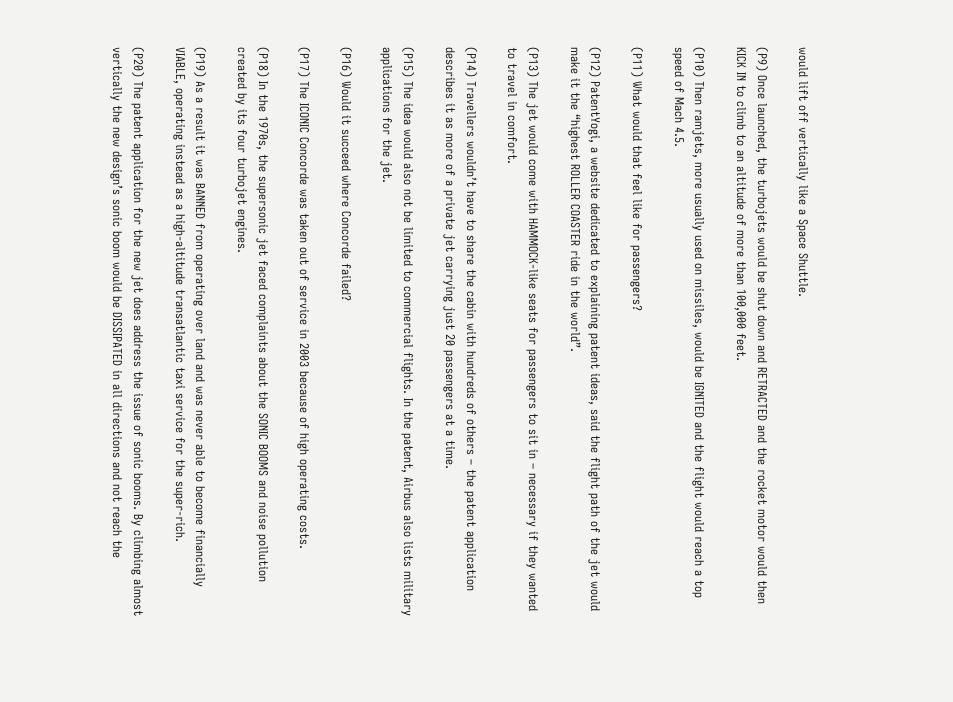would lift off vertically like a Space Shuttle.

(P9) Once launched, the turbojets would be shut down and RETRACTED and the rocket motor would then KICK IN to climb to an altitude of more than 100,000 feet.

(P10) Then ramjets, more usually used on missiles, would be IGNITED and the flight would reach a top speed of Mach 4.5.

(P11) What would that feel like for passengers?

(P12) PatentYogi, a website dedicated to explaining patent ideas, said the flight path of the jet would make it the “highest ROLLER COASTER ride in the world”.

(P13) The jet would come with HAMMOCK-like seats for passengers to sit in – necessary if they wanted to travel in comfort.

(P14) Travellers wouldn’t have to share the cabin with hundreds of others – the patent application describes it as more of a private jet carrying just 20 passengers at a time.

(P15) The idea would also not be limited to commercial flights. In the patent, Airbus also lists military applications for the jet.

(P16) Would it succeed where Concorde failed?

(P17) The ICONIC Concorde was taken out of service in 2003 because of high operating costs.

(P18) In the 1970s, the supersonic jet faced complaints about the SONIC BOOMS and noise pollution created by its four turbojet engines.

(P19) As a result it was BANNED from operating over land and was never able to become financially VIABLE, operating instead as a high-altitude transatlantic taxi service for the super-rich.

(P20) The patent application for the new jet does address the issue of sonic booms. By climbing almost vertically the new design’s sonic boom would be DISSIPATED in all directions and not reach the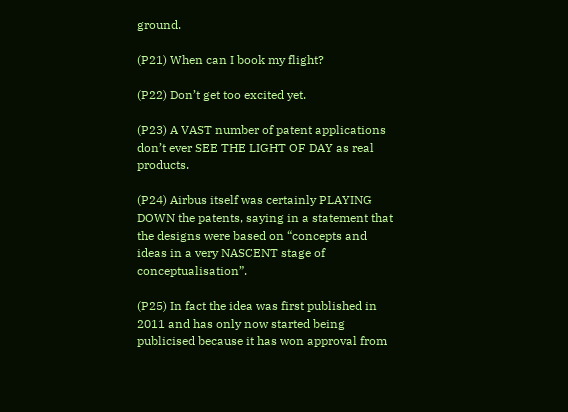ground.

(P21) When can I book my flight?

(P22) Don’t get too excited yet.

(P23) A VAST number of patent applications don’t ever SEE THE LIGHT OF DAY as real products.

(P24) Airbus itself was certainly PLAYING DOWN the patents, saying in a statement that the designs were based on “concepts and ideas in a very NASCENT stage of conceptualisation”.

(P25) In fact the idea was first published in 2011 and has only now started being publicised because it has won approval from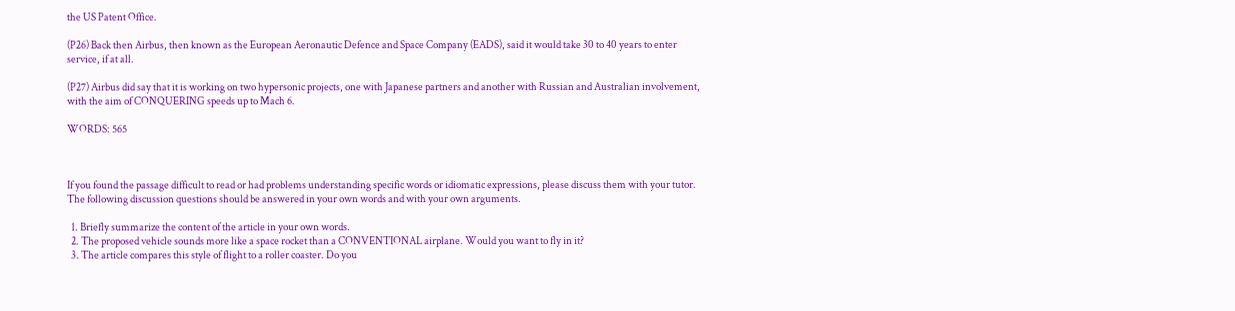the US Patent Office.

(P26) Back then Airbus, then known as the European Aeronautic Defence and Space Company (EADS), said it would take 30 to 40 years to enter service, if at all.

(P27) Airbus did say that it is working on two hypersonic projects, one with Japanese partners and another with Russian and Australian involvement, with the aim of CONQUERING speeds up to Mach 6.

WORDS: 565



If you found the passage difficult to read or had problems understanding specific words or idiomatic expressions, please discuss them with your tutor. The following discussion questions should be answered in your own words and with your own arguments.

  1. Briefly summarize the content of the article in your own words.
  2. The proposed vehicle sounds more like a space rocket than a CONVENTIONAL airplane. Would you want to fly in it?
  3. The article compares this style of flight to a roller coaster. Do you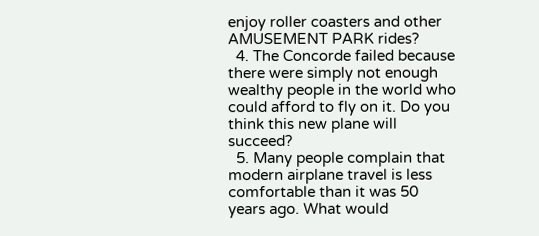enjoy roller coasters and other AMUSEMENT PARK rides?
  4. The Concorde failed because there were simply not enough wealthy people in the world who could afford to fly on it. Do you think this new plane will succeed?
  5. Many people complain that modern airplane travel is less comfortable than it was 50 years ago. What would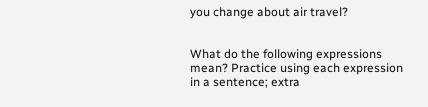you change about air travel?


What do the following expressions mean? Practice using each expression in a sentence; extra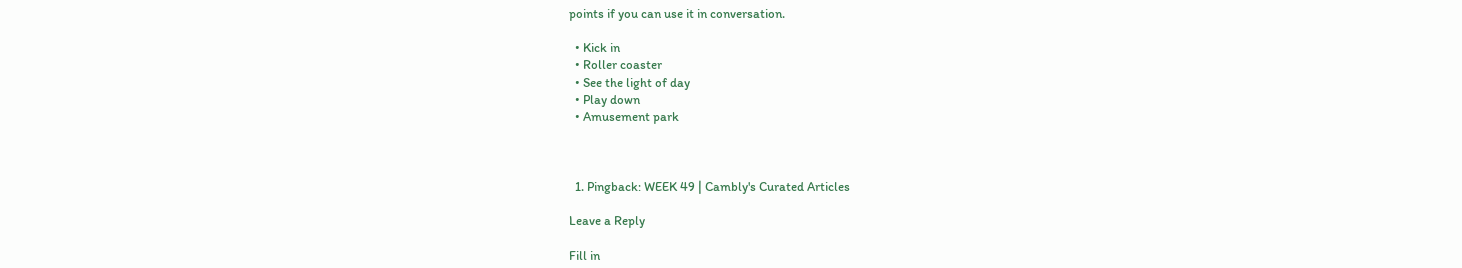points if you can use it in conversation.

  • Kick in
  • Roller coaster
  • See the light of day
  • Play down
  • Amusement park



  1. Pingback: WEEK 49 | Cambly's Curated Articles

Leave a Reply

Fill in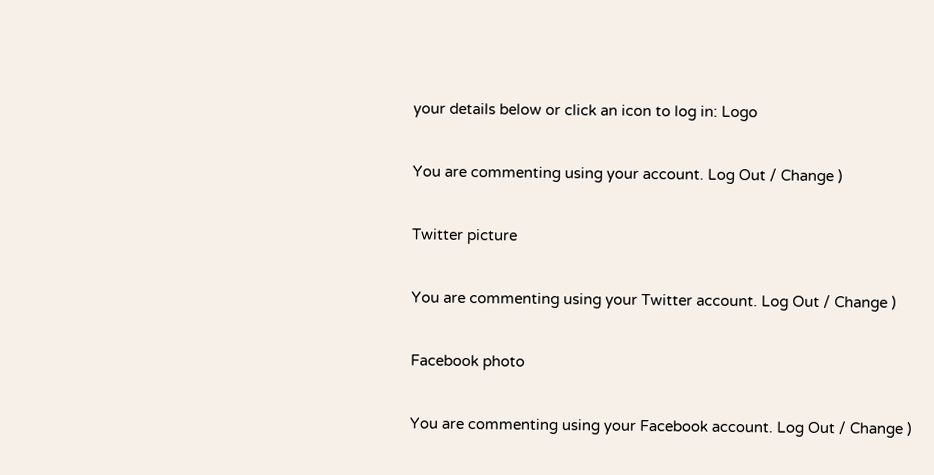your details below or click an icon to log in: Logo

You are commenting using your account. Log Out / Change )

Twitter picture

You are commenting using your Twitter account. Log Out / Change )

Facebook photo

You are commenting using your Facebook account. Log Out / Change )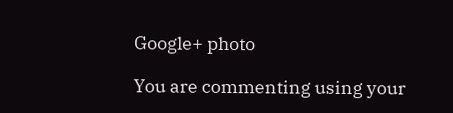Google+ photo

You are commenting using your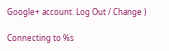Google+ account. Log Out / Change )

Connecting to %s